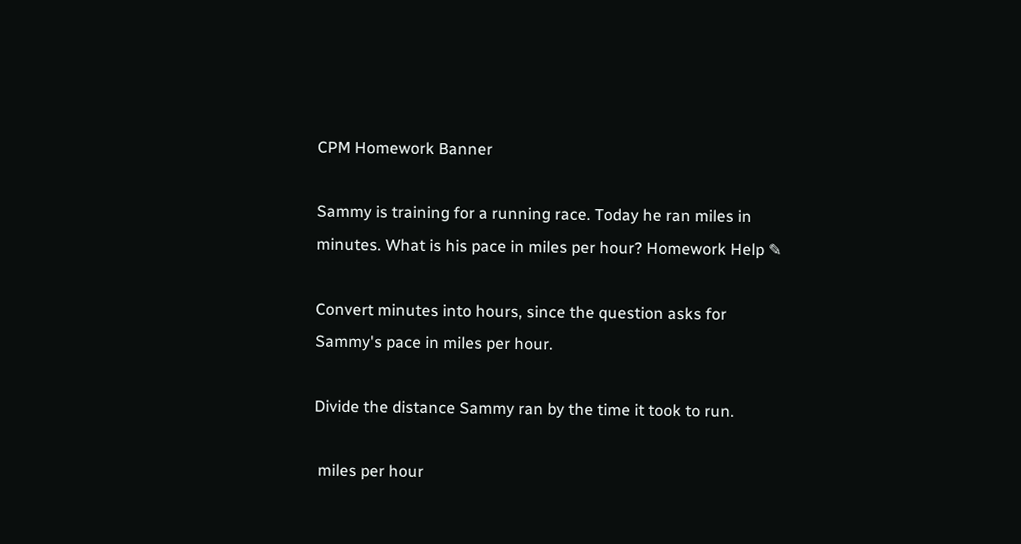CPM Homework Banner

Sammy is training for a running race. Today he ran miles in minutes. What is his pace in miles per hour? Homework Help ✎

Convert minutes into hours, since the question asks for Sammy's pace in miles per hour.

Divide the distance Sammy ran by the time it took to run.

 miles per hour